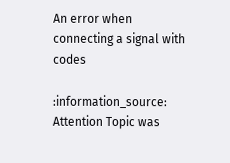An error when connecting a signal with codes

:information_source: Attention Topic was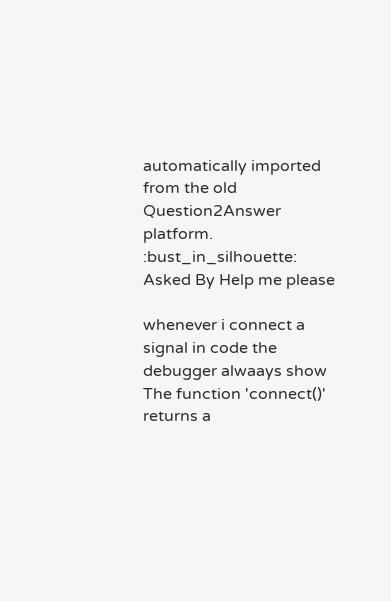automatically imported from the old Question2Answer platform.
:bust_in_silhouette: Asked By Help me please

whenever i connect a signal in code the debugger alwaays show
The function 'connect()' returns a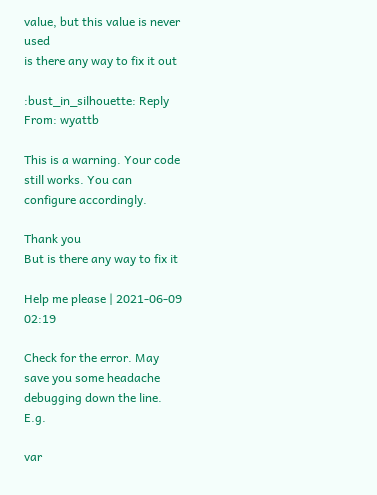value, but this value is never used
is there any way to fix it out

:bust_in_silhouette: Reply From: wyattb

This is a warning. Your code still works. You can configure accordingly.

Thank you
But is there any way to fix it

Help me please | 2021-06-09 02:19

Check for the error. May save you some headache debugging down the line. E.g.

var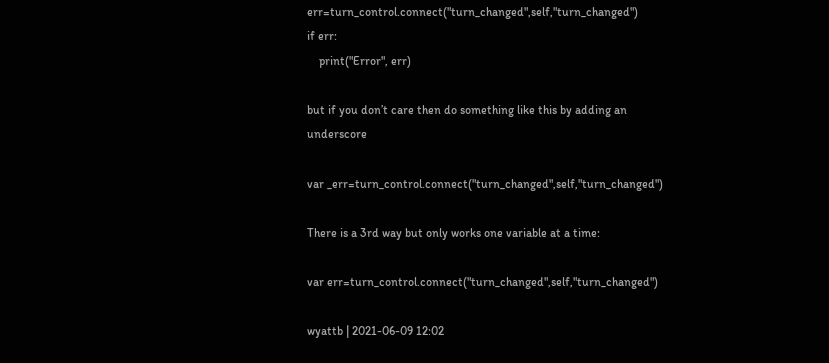err=turn_control.connect("turn_changed",self,"turn_changed")
if err:
    print("Error", err)

but if you don’t care then do something like this by adding an underscore

var _err=turn_control.connect("turn_changed",self,"turn_changed")

There is a 3rd way but only works one variable at a time:

var err=turn_control.connect("turn_changed",self,"turn_changed")

wyattb | 2021-06-09 12:02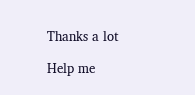Thanks a lot

Help me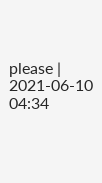please | 2021-06-10 04:34